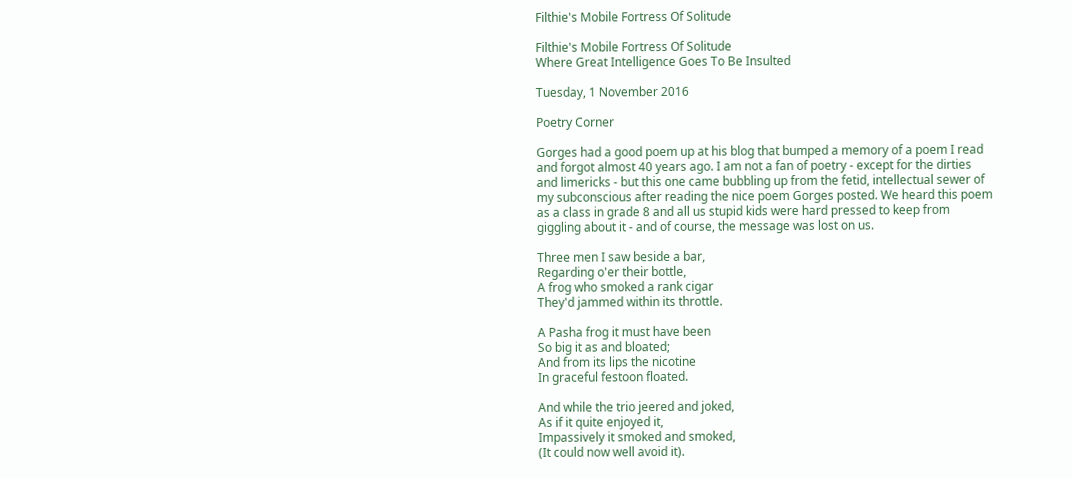Filthie's Mobile Fortress Of Solitude

Filthie's Mobile Fortress Of Solitude
Where Great Intelligence Goes To Be Insulted

Tuesday, 1 November 2016

Poetry Corner

Gorges had a good poem up at his blog that bumped a memory of a poem I read and forgot almost 40 years ago. I am not a fan of poetry - except for the dirties and limericks - but this one came bubbling up from the fetid, intellectual sewer of my subconscious after reading the nice poem Gorges posted. We heard this poem as a class in grade 8 and all us stupid kids were hard pressed to keep from giggling about it - and of course, the message was lost on us.

Three men I saw beside a bar,
Regarding o'er their bottle,
A frog who smoked a rank cigar
They'd jammed within its throttle.

A Pasha frog it must have been
So big it as and bloated;
And from its lips the nicotine
In graceful festoon floated.

And while the trio jeered and joked,
As if it quite enjoyed it,
Impassively it smoked and smoked,
(It could now well avoid it).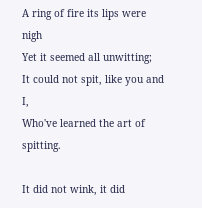A ring of fire its lips were nigh
Yet it seemed all unwitting;
It could not spit, like you and I,
Who've learned the art of spitting.

It did not wink, it did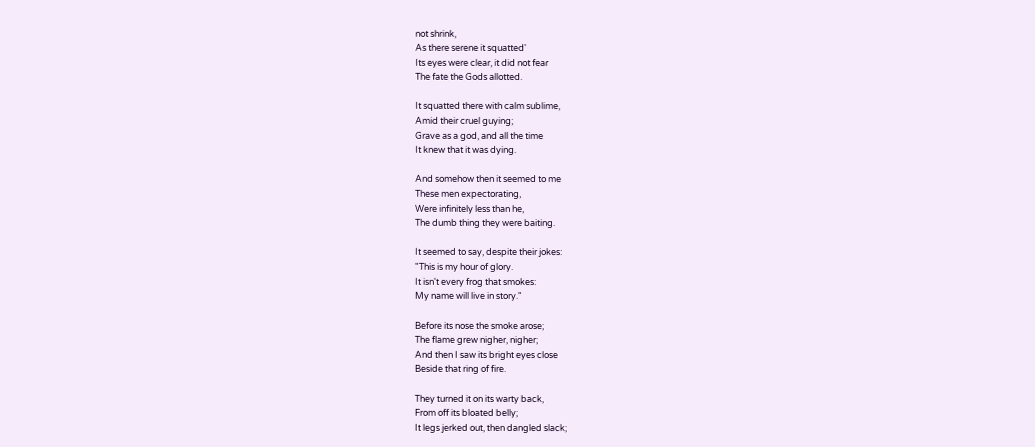not shrink,
As there serene it squatted'
Its eyes were clear, it did not fear
The fate the Gods allotted.

It squatted there with calm sublime,
Amid their cruel guying;
Grave as a god, and all the time
It knew that it was dying.

And somehow then it seemed to me
These men expectorating,
Were infinitely less than he,
The dumb thing they were baiting.

It seemed to say, despite their jokes:
"This is my hour of glory.
It isn't every frog that smokes:
My name will live in story."

Before its nose the smoke arose;
The flame grew nigher, nigher;
And then I saw its bright eyes close
Beside that ring of fire.

They turned it on its warty back,
From off its bloated belly;
It legs jerked out, then dangled slack;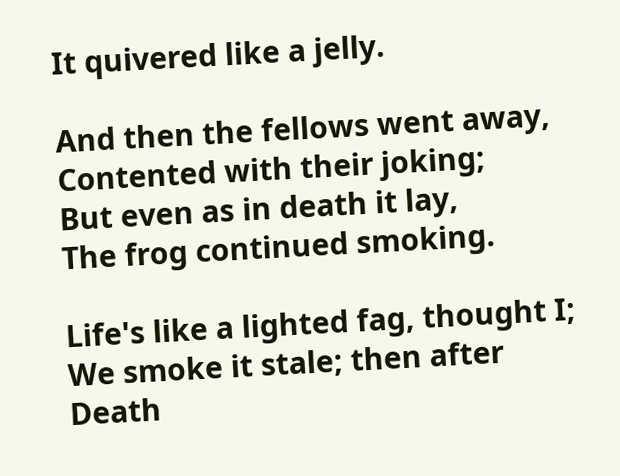It quivered like a jelly.

And then the fellows went away,
Contented with their joking;
But even as in death it lay,
The frog continued smoking.

Life's like a lighted fag, thought I;
We smoke it stale; then after
Death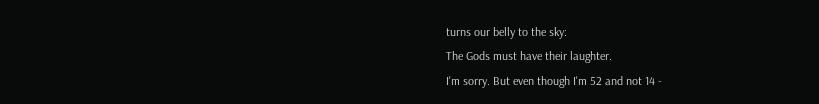turns our belly to the sky:
The Gods must have their laughter.
I'm sorry. But even though I'm 52 and not 14 -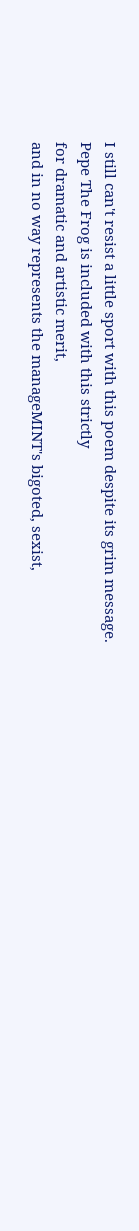I still can't resist a little sport with this poem despite its grim message.
Pepe The Frog is included with this strictly
for dramatic and artistic merit,
and in no way represents the manageMINT's bigoted, sexist,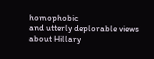homophobic
and utterly deplorable views about Hillary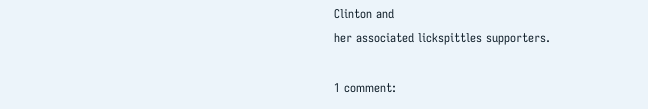Clinton and
her associated lickspittles supporters.

1 comment: